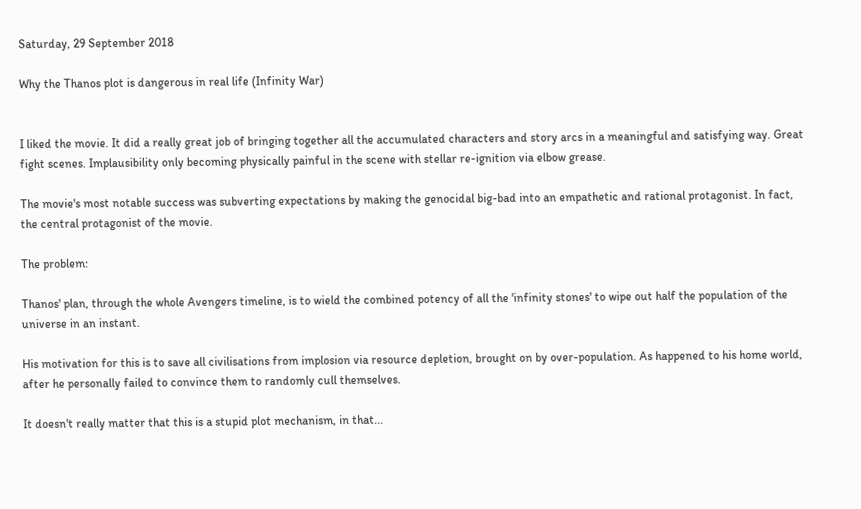Saturday, 29 September 2018

Why the Thanos plot is dangerous in real life (Infinity War)


I liked the movie. It did a really great job of bringing together all the accumulated characters and story arcs in a meaningful and satisfying way. Great fight scenes. Implausibility only becoming physically painful in the scene with stellar re-ignition via elbow grease.

The movie's most notable success was subverting expectations by making the genocidal big-bad into an empathetic and rational protagonist. In fact, the central protagonist of the movie.

The problem:

Thanos' plan, through the whole Avengers timeline, is to wield the combined potency of all the 'infinity stones' to wipe out half the population of the universe in an instant.

His motivation for this is to save all civilisations from implosion via resource depletion, brought on by over-population. As happened to his home world, after he personally failed to convince them to randomly cull themselves.

It doesn't really matter that this is a stupid plot mechanism, in that...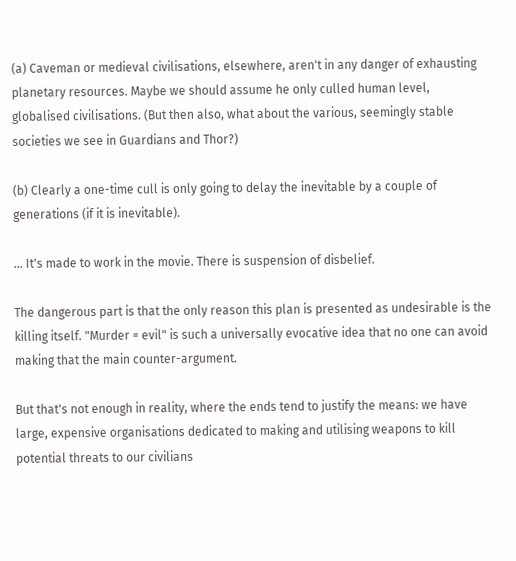(a) Caveman or medieval civilisations, elsewhere, aren't in any danger of exhausting planetary resources. Maybe we should assume he only culled human level, globalised civilisations. (But then also, what about the various, seemingly stable societies we see in Guardians and Thor?)

(b) Clearly a one-time cull is only going to delay the inevitable by a couple of generations (if it is inevitable).

... It's made to work in the movie. There is suspension of disbelief.

The dangerous part is that the only reason this plan is presented as undesirable is the killing itself. "Murder = evil" is such a universally evocative idea that no one can avoid making that the main counter-argument.

But that's not enough in reality, where the ends tend to justify the means: we have large, expensive organisations dedicated to making and utilising weapons to kill potential threats to our civilians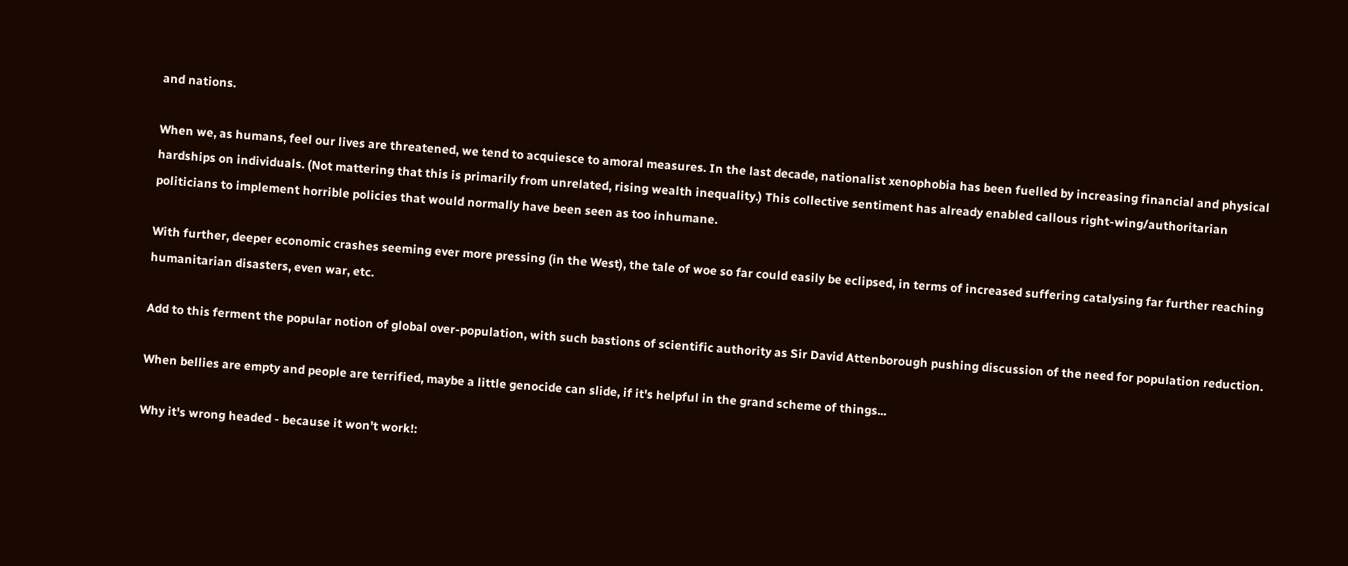and nations.

When we, as humans, feel our lives are threatened, we tend to acquiesce to amoral measures. In the last decade, nationalist xenophobia has been fuelled by increasing financial and physical hardships on individuals. (Not mattering that this is primarily from unrelated, rising wealth inequality.) This collective sentiment has already enabled callous right-wing/authoritarian politicians to implement horrible policies that would normally have been seen as too inhumane.

With further, deeper economic crashes seeming ever more pressing (in the West), the tale of woe so far could easily be eclipsed, in terms of increased suffering catalysing far further reaching humanitarian disasters, even war, etc.

Add to this ferment the popular notion of global over-population, with such bastions of scientific authority as Sir David Attenborough pushing discussion of the need for population reduction.

When bellies are empty and people are terrified, maybe a little genocide can slide, if it's helpful in the grand scheme of things...

Why it's wrong headed - because it won't work!: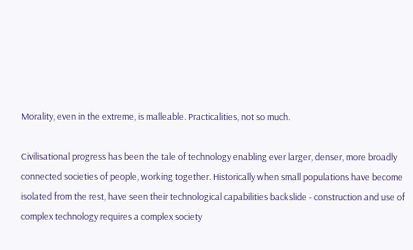Morality, even in the extreme, is malleable. Practicalities, not so much.

Civilisational progress has been the tale of technology enabling ever larger, denser, more broadly connected societies of people, working together. Historically when small populations have become isolated from the rest, have seen their technological capabilities backslide - construction and use of complex technology requires a complex society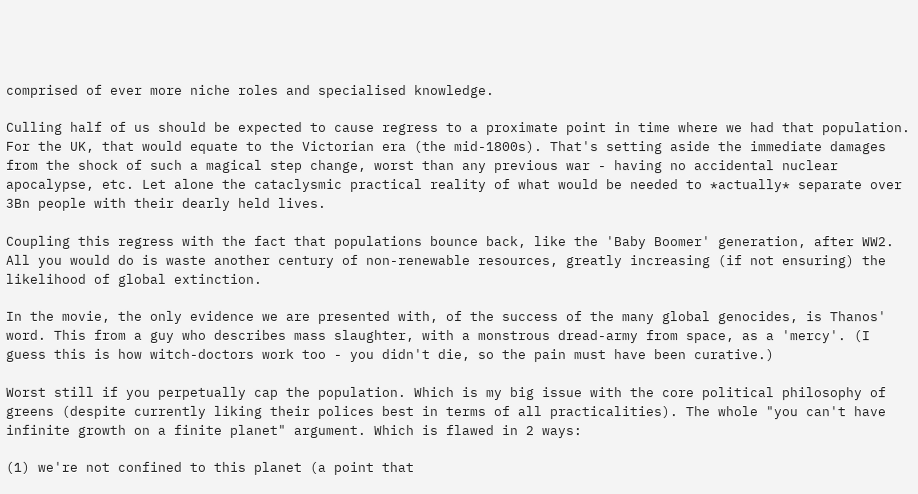comprised of ever more niche roles and specialised knowledge.

Culling half of us should be expected to cause regress to a proximate point in time where we had that population. For the UK, that would equate to the Victorian era (the mid-1800s). That's setting aside the immediate damages from the shock of such a magical step change, worst than any previous war - having no accidental nuclear apocalypse, etc. Let alone the cataclysmic practical reality of what would be needed to *actually* separate over 3Bn people with their dearly held lives.

Coupling this regress with the fact that populations bounce back, like the 'Baby Boomer' generation, after WW2. All you would do is waste another century of non-renewable resources, greatly increasing (if not ensuring) the likelihood of global extinction.

In the movie, the only evidence we are presented with, of the success of the many global genocides, is Thanos' word. This from a guy who describes mass slaughter, with a monstrous dread-army from space, as a 'mercy'. (I guess this is how witch-doctors work too - you didn't die, so the pain must have been curative.)

Worst still if you perpetually cap the population. Which is my big issue with the core political philosophy of greens (despite currently liking their polices best in terms of all practicalities). The whole "you can't have infinite growth on a finite planet" argument. Which is flawed in 2 ways:

(1) we're not confined to this planet (a point that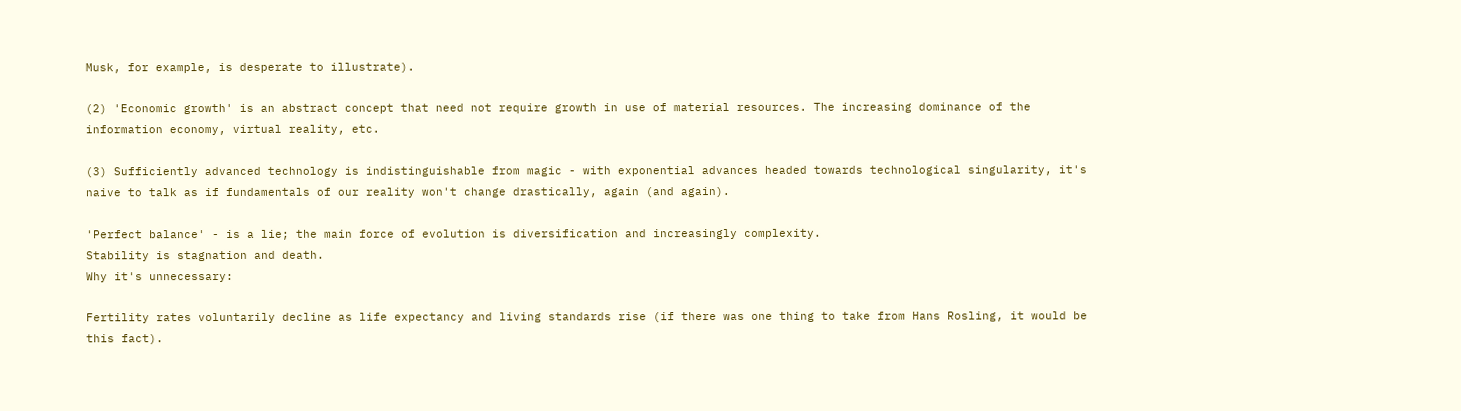Musk, for example, is desperate to illustrate).

(2) 'Economic growth' is an abstract concept that need not require growth in use of material resources. The increasing dominance of the information economy, virtual reality, etc.

(3) Sufficiently advanced technology is indistinguishable from magic - with exponential advances headed towards technological singularity, it's naive to talk as if fundamentals of our reality won't change drastically, again (and again).

'Perfect balance' - is a lie; the main force of evolution is diversification and increasingly complexity.
Stability is stagnation and death.
Why it's unnecessary:

Fertility rates voluntarily decline as life expectancy and living standards rise (if there was one thing to take from Hans Rosling, it would be this fact).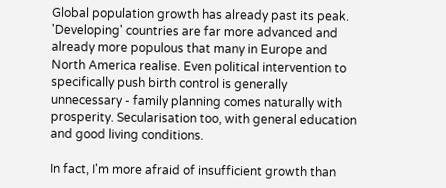Global population growth has already past its peak. 'Developing' countries are far more advanced and already more populous that many in Europe and North America realise. Even political intervention to specifically push birth control is generally unnecessary - family planning comes naturally with prosperity. Secularisation too, with general education and good living conditions.

In fact, I'm more afraid of insufficient growth than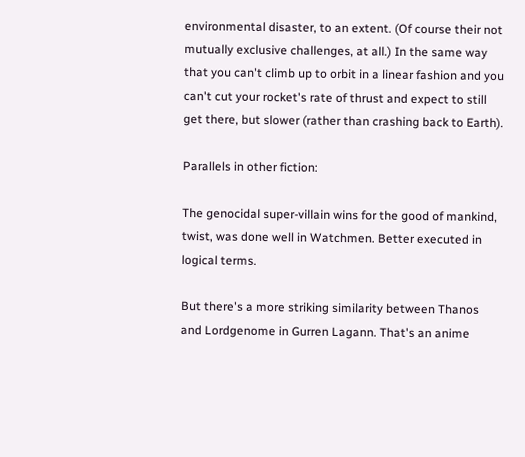environmental disaster, to an extent. (Of course their not mutually exclusive challenges, at all.) In the same way that you can't climb up to orbit in a linear fashion and you can't cut your rocket's rate of thrust and expect to still get there, but slower (rather than crashing back to Earth).

Parallels in other fiction:

The genocidal super-villain wins for the good of mankind, twist, was done well in Watchmen. Better executed in logical terms.

But there's a more striking similarity between Thanos and Lordgenome in Gurren Lagann. That's an anime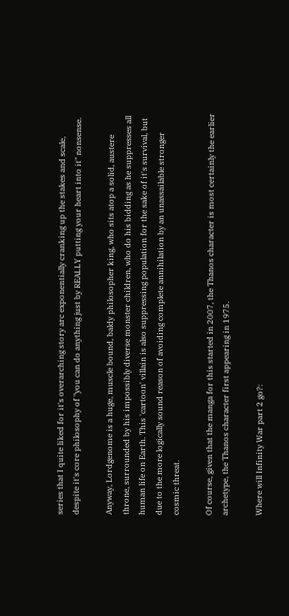series that I quite liked for it's overarching story arc exponentially cranking up the stakes and scale, despite it's core philosophy of "you can do anything just by REALLY putting your heart into it" nonsense.

Anyway, Lordgenome is a huge, muscle bound, baldy philosopher king, who sits atop a solid, austere throne, surrounded by his impossibly diverse monster children, who do his bidding as he suppresses all human life on Earth. This 'cartoon' villain is also suppressing population for the sake of it's survival, but due to the more logically sound reason of avoiding complete annihilation by an unassailable stronger cosmic threat.

Of course, given that the manga for this started in 2007, the Thanos character is most certainly the earlier archetype, the Thanos character first appearing in 1975.

Where will Infinity War part 2 go?: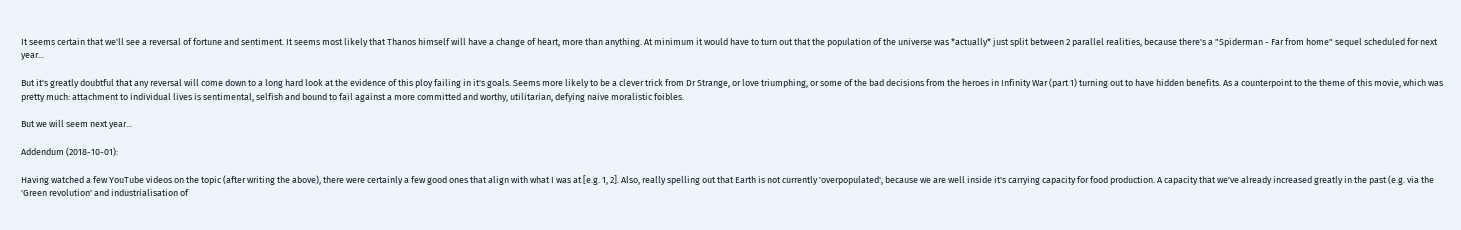It seems certain that we'll see a reversal of fortune and sentiment. It seems most likely that Thanos himself will have a change of heart, more than anything. At minimum it would have to turn out that the population of the universe was *actually* just split between 2 parallel realities, because there's a "Spiderman - Far from home" sequel scheduled for next year...

But it's greatly doubtful that any reversal will come down to a long hard look at the evidence of this ploy failing in it's goals. Seems more likely to be a clever trick from Dr Strange, or love triumphing, or some of the bad decisions from the heroes in Infinity War (part 1) turning out to have hidden benefits. As a counterpoint to the theme of this movie, which was pretty much: attachment to individual lives is sentimental, selfish and bound to fail against a more committed and worthy, utilitarian, defying naive moralistic foibles.

But we will seem next year...

Addendum (2018-10-01):

Having watched a few YouTube videos on the topic (after writing the above), there were certainly a few good ones that align with what I was at [e.g. 1, 2]. Also, really spelling out that Earth is not currently 'overpopulated', because we are well inside it's carrying capacity for food production. A capacity that we've already increased greatly in the past (e.g. via the 'Green revolution' and industrialisation of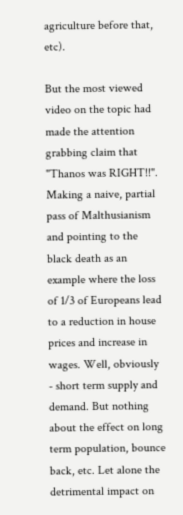agriculture before that, etc).

But the most viewed video on the topic had made the attention grabbing claim that "Thanos was RIGHT!!". Making a naive, partial pass of Malthusianism and pointing to the black death as an example where the loss of 1/3 of Europeans lead to a reduction in house prices and increase in wages. Well, obviously - short term supply and demand. But nothing about the effect on long term population, bounce back, etc. Let alone the detrimental impact on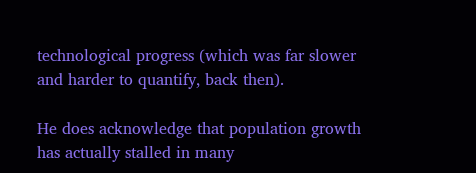technological progress (which was far slower and harder to quantify, back then).

He does acknowledge that population growth has actually stalled in many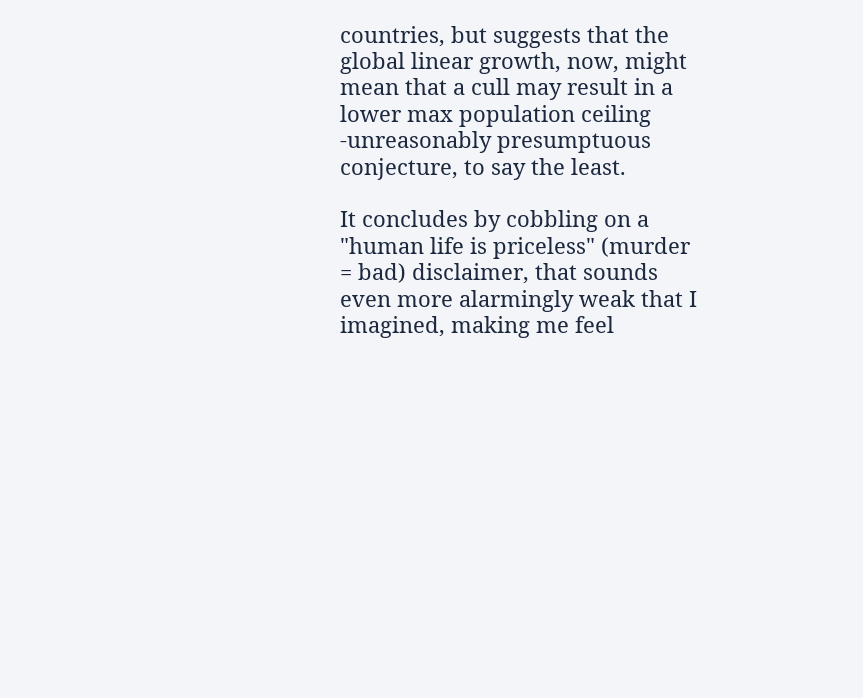countries, but suggests that the global linear growth, now, might mean that a cull may result in a lower max population ceiling -unreasonably presumptuous conjecture, to say the least.

It concludes by cobbling on a "human life is priceless" (murder = bad) disclaimer, that sounds even more alarmingly weak that I imagined, making me feel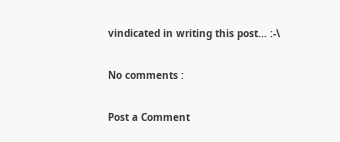vindicated in writing this post... :-\

No comments :

Post a Comment